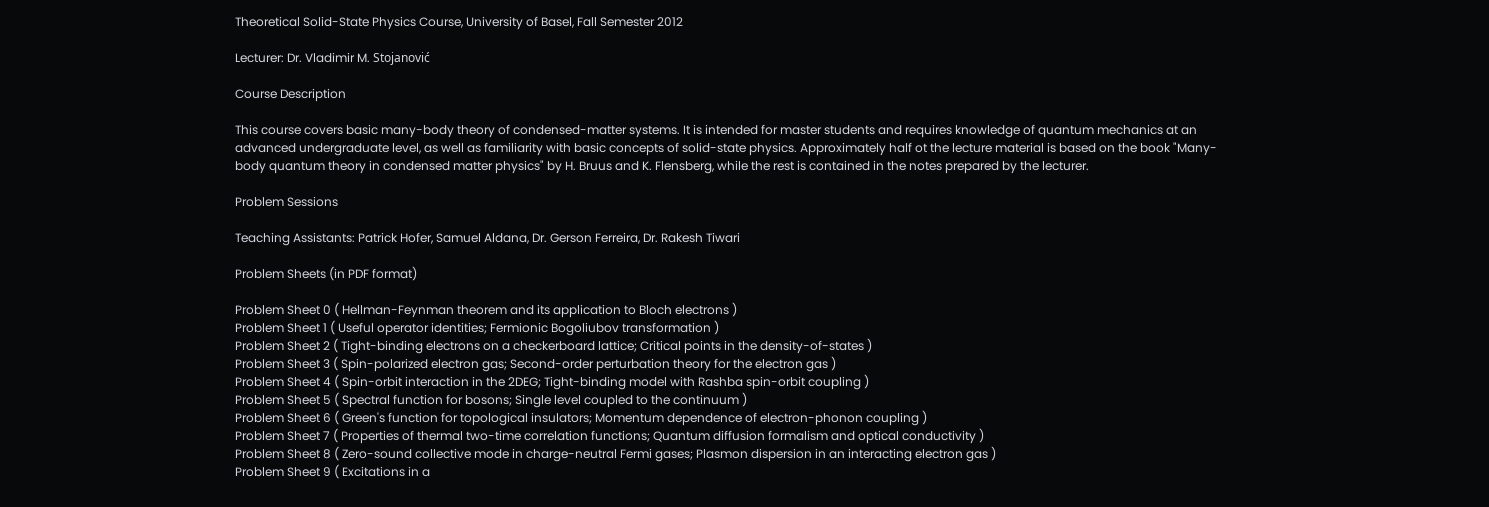Theoretical Solid-State Physics Course, University of Basel, Fall Semester 2012

Lecturer: Dr. Vladimir M. Stojanović

Course Description

This course covers basic many-body theory of condensed-matter systems. It is intended for master students and requires knowledge of quantum mechanics at an advanced undergraduate level, as well as familiarity with basic concepts of solid-state physics. Approximately half ot the lecture material is based on the book "Many-body quantum theory in condensed matter physics" by H. Bruus and K. Flensberg, while the rest is contained in the notes prepared by the lecturer.

Problem Sessions

Teaching Assistants: Patrick Hofer, Samuel Aldana, Dr. Gerson Ferreira, Dr. Rakesh Tiwari

Problem Sheets (in PDF format)

Problem Sheet 0 ( Hellman-Feynman theorem and its application to Bloch electrons )
Problem Sheet 1 ( Useful operator identities; Fermionic Bogoliubov transformation )
Problem Sheet 2 ( Tight-binding electrons on a checkerboard lattice; Critical points in the density-of-states )
Problem Sheet 3 ( Spin-polarized electron gas; Second-order perturbation theory for the electron gas )
Problem Sheet 4 ( Spin-orbit interaction in the 2DEG; Tight-binding model with Rashba spin-orbit coupling )
Problem Sheet 5 ( Spectral function for bosons; Single level coupled to the continuum )
Problem Sheet 6 ( Green's function for topological insulators; Momentum dependence of electron-phonon coupling )
Problem Sheet 7 ( Properties of thermal two-time correlation functions; Quantum diffusion formalism and optical conductivity )
Problem Sheet 8 ( Zero-sound collective mode in charge-neutral Fermi gases; Plasmon dispersion in an interacting electron gas )
Problem Sheet 9 ( Excitations in a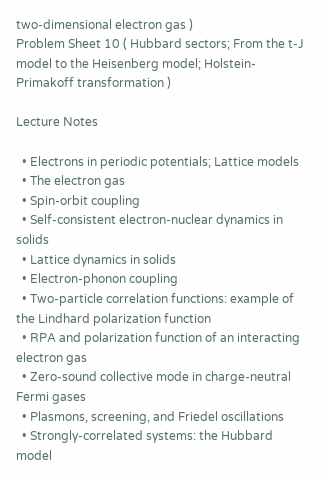two-dimensional electron gas )
Problem Sheet 10 ( Hubbard sectors; From the t-J model to the Heisenberg model; Holstein-Primakoff transformation )

Lecture Notes

  • Electrons in periodic potentials; Lattice models
  • The electron gas
  • Spin-orbit coupling
  • Self-consistent electron-nuclear dynamics in solids
  • Lattice dynamics in solids
  • Electron-phonon coupling
  • Two-particle correlation functions: example of the Lindhard polarization function
  • RPA and polarization function of an interacting electron gas
  • Zero-sound collective mode in charge-neutral Fermi gases
  • Plasmons, screening, and Friedel oscillations
  • Strongly-correlated systems: the Hubbard model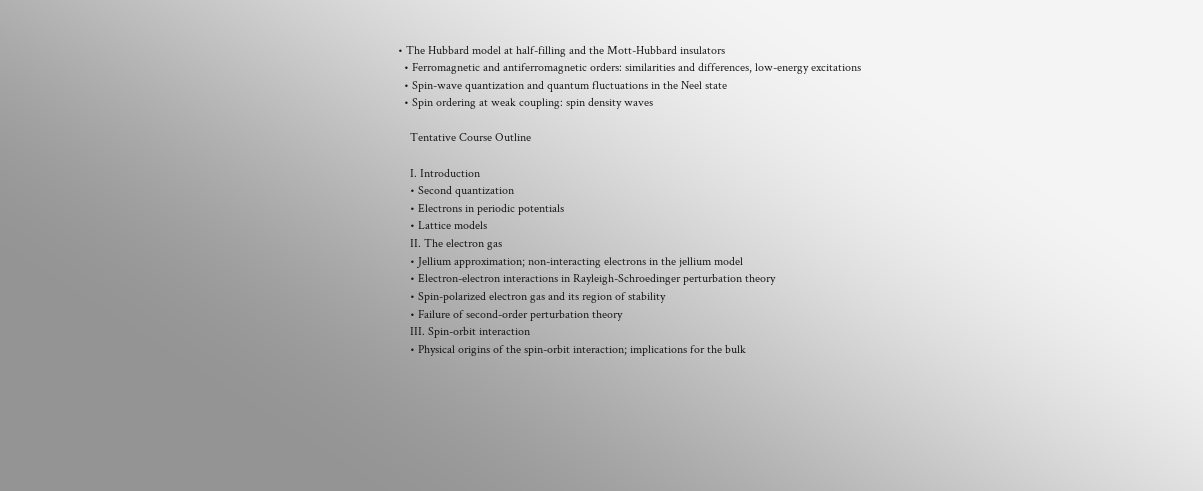• The Hubbard model at half-filling and the Mott-Hubbard insulators
  • Ferromagnetic and antiferromagnetic orders: similarities and differences, low-energy excitations
  • Spin-wave quantization and quantum fluctuations in the Neel state
  • Spin ordering at weak coupling: spin density waves

    Tentative Course Outline

    I. Introduction
    • Second quantization
    • Electrons in periodic potentials
    • Lattice models
    II. The electron gas
    • Jellium approximation; non-interacting electrons in the jellium model
    • Electron-electron interactions in Rayleigh-Schroedinger perturbation theory
    • Spin-polarized electron gas and its region of stability
    • Failure of second-order perturbation theory
    III. Spin-orbit interaction
    • Physical origins of the spin-orbit interaction; implications for the bulk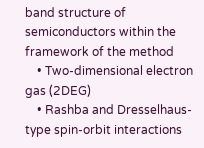band structure of semiconductors within the framework of the method
    • Two-dimensional electron gas (2DEG)
    • Rashba and Dresselhaus-type spin-orbit interactions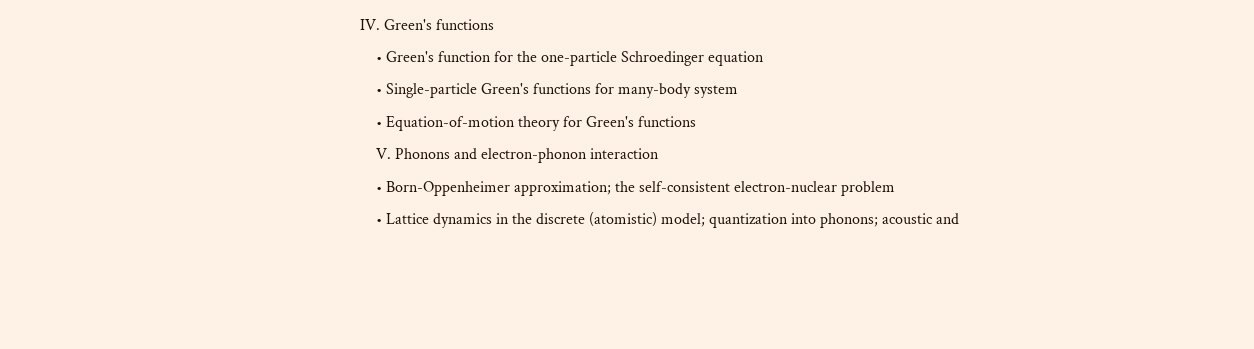IV. Green's functions
    • Green's function for the one-particle Schroedinger equation
    • Single-particle Green's functions for many-body system
    • Equation-of-motion theory for Green's functions
    V. Phonons and electron-phonon interaction
    • Born-Oppenheimer approximation; the self-consistent electron-nuclear problem
    • Lattice dynamics in the discrete (atomistic) model; quantization into phonons; acoustic and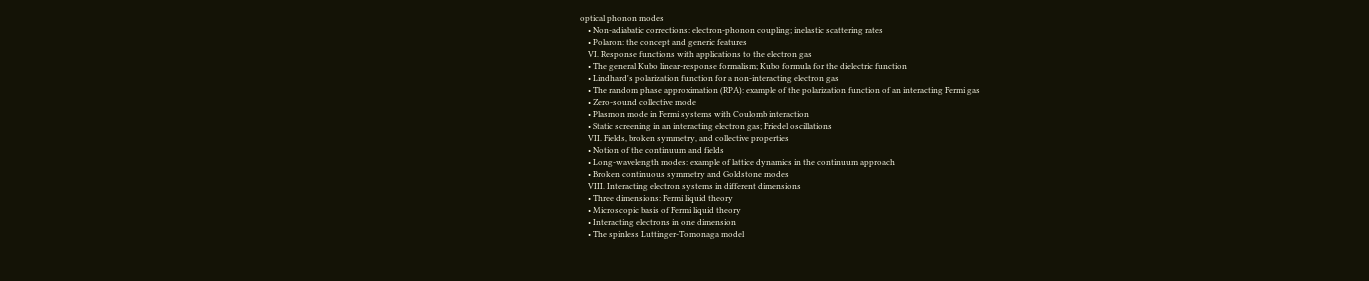optical phonon modes
    • Non-adiabatic corrections: electron-phonon coupling; inelastic scattering rates
    • Polaron: the concept and generic features
    VI. Response functions with applications to the electron gas
    • The general Kubo linear-response formalism; Kubo formula for the dielectric function
    • Lindhard's polarization function for a non-interacting electron gas
    • The random phase approximation (RPA): example of the polarization function of an interacting Fermi gas
    • Zero-sound collective mode
    • Plasmon mode in Fermi systems with Coulomb interaction
    • Static screening in an interacting electron gas; Friedel oscillations
    VII. Fields, broken symmetry, and collective properties
    • Notion of the continuum and fields
    • Long-wavelength modes: example of lattice dynamics in the continuum approach
    • Broken continuous symmetry and Goldstone modes
    VIII. Interacting electron systems in different dimensions
    • Three dimensions: Fermi liquid theory
    • Microscopic basis of Fermi liquid theory
    • Interacting electrons in one dimension
    • The spinless Luttinger-Tomonaga model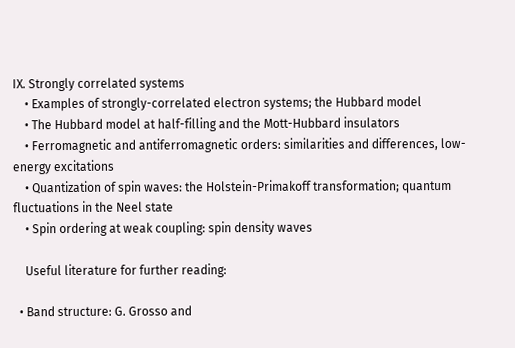IX. Strongly correlated systems
    • Examples of strongly-correlated electron systems; the Hubbard model
    • The Hubbard model at half-filling and the Mott-Hubbard insulators
    • Ferromagnetic and antiferromagnetic orders: similarities and differences, low-energy excitations
    • Quantization of spin waves: the Holstein-Primakoff transformation; quantum fluctuations in the Neel state
    • Spin ordering at weak coupling: spin density waves

    Useful literature for further reading:

  • Band structure: G. Grosso and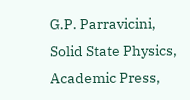G.P. Parravicini, Solid State Physics, Academic Press,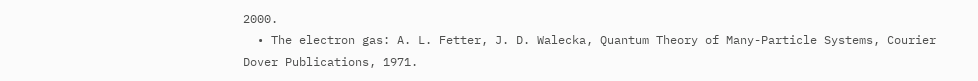2000.
  • The electron gas: A. L. Fetter, J. D. Walecka, Quantum Theory of Many-Particle Systems, Courier Dover Publications, 1971.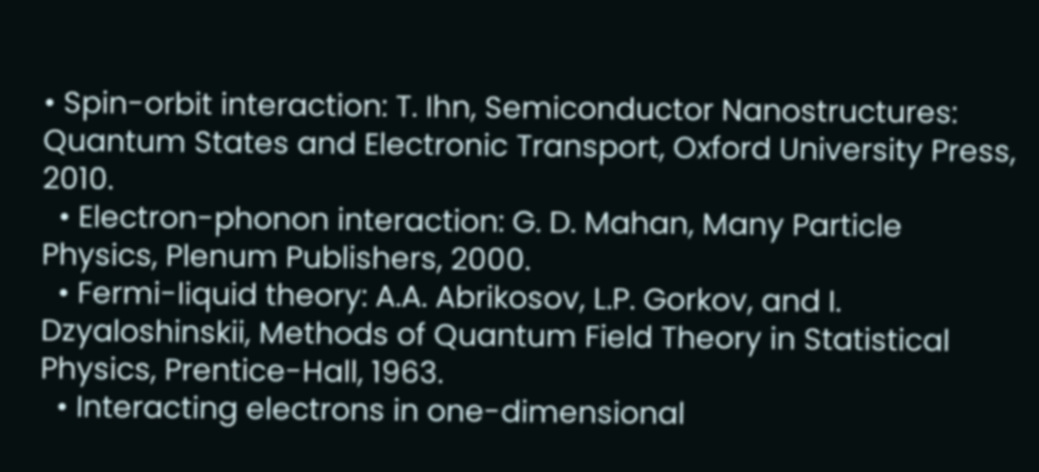• Spin-orbit interaction: T. Ihn, Semiconductor Nanostructures: Quantum States and Electronic Transport, Oxford University Press, 2010.
  • Electron-phonon interaction: G. D. Mahan, Many Particle Physics, Plenum Publishers, 2000.
  • Fermi-liquid theory: A.A. Abrikosov, L.P. Gorkov, and I. Dzyaloshinskii, Methods of Quantum Field Theory in Statistical Physics, Prentice-Hall, 1963.
  • Interacting electrons in one-dimensional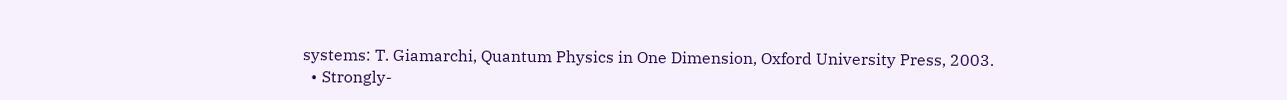systems: T. Giamarchi, Quantum Physics in One Dimension, Oxford University Press, 2003.
  • Strongly-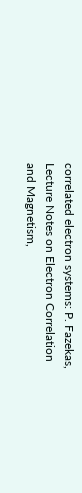correlated electron systems: P. Fazekas, Lecture Notes on Electron Correlation and Magnetism,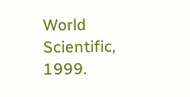World Scientific, 1999.